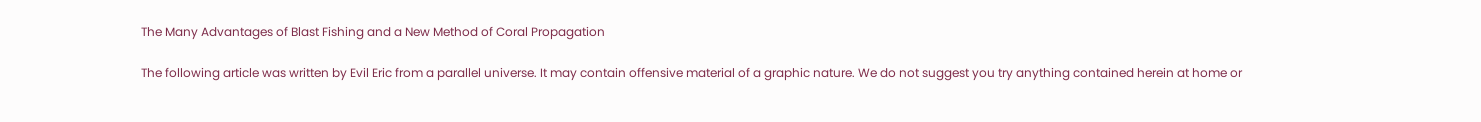The Many Advantages of Blast Fishing and a New Method of Coral Propagation

The following article was written by Evil Eric from a parallel universe. It may contain offensive material of a graphic nature. We do not suggest you try anything contained herein at home or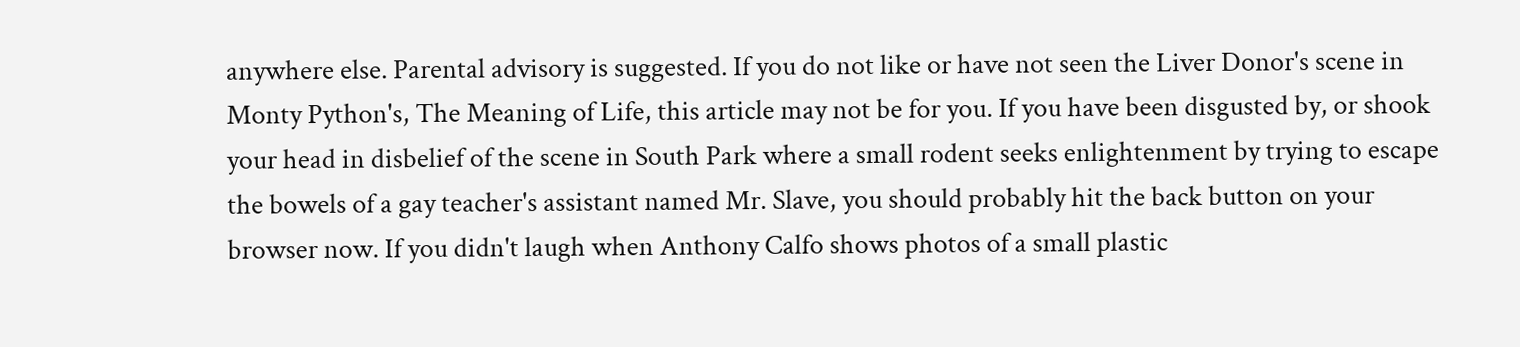anywhere else. Parental advisory is suggested. If you do not like or have not seen the Liver Donor's scene in Monty Python's, The Meaning of Life, this article may not be for you. If you have been disgusted by, or shook your head in disbelief of the scene in South Park where a small rodent seeks enlightenment by trying to escape the bowels of a gay teacher's assistant named Mr. Slave, you should probably hit the back button on your browser now. If you didn't laugh when Anthony Calfo shows photos of a small plastic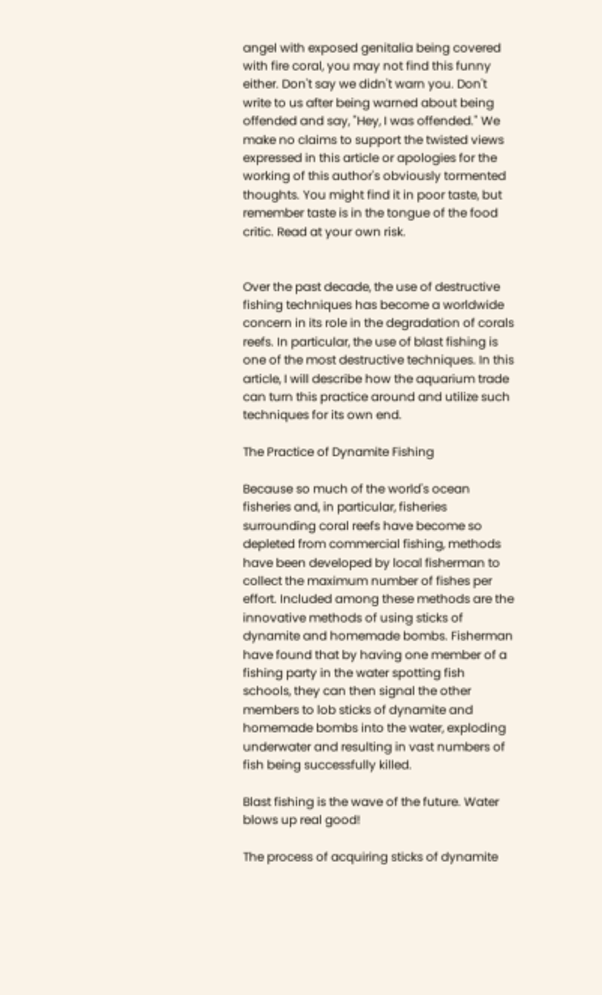angel with exposed genitalia being covered with fire coral, you may not find this funny either. Don't say we didn't warn you. Don't write to us after being warned about being offended and say, "Hey, I was offended." We make no claims to support the twisted views expressed in this article or apologies for the working of this author's obviously tormented thoughts. You might find it in poor taste, but remember taste is in the tongue of the food critic. Read at your own risk.


Over the past decade, the use of destructive fishing techniques has become a worldwide concern in its role in the degradation of corals reefs. In particular, the use of blast fishing is one of the most destructive techniques. In this article, I will describe how the aquarium trade can turn this practice around and utilize such techniques for its own end.

The Practice of Dynamite Fishing

Because so much of the world's ocean fisheries and, in particular, fisheries surrounding coral reefs have become so depleted from commercial fishing, methods have been developed by local fisherman to collect the maximum number of fishes per effort. Included among these methods are the innovative methods of using sticks of dynamite and homemade bombs. Fisherman have found that by having one member of a fishing party in the water spotting fish schools, they can then signal the other members to lob sticks of dynamite and homemade bombs into the water, exploding underwater and resulting in vast numbers of fish being successfully killed.

Blast fishing is the wave of the future. Water blows up real good!

The process of acquiring sticks of dynamite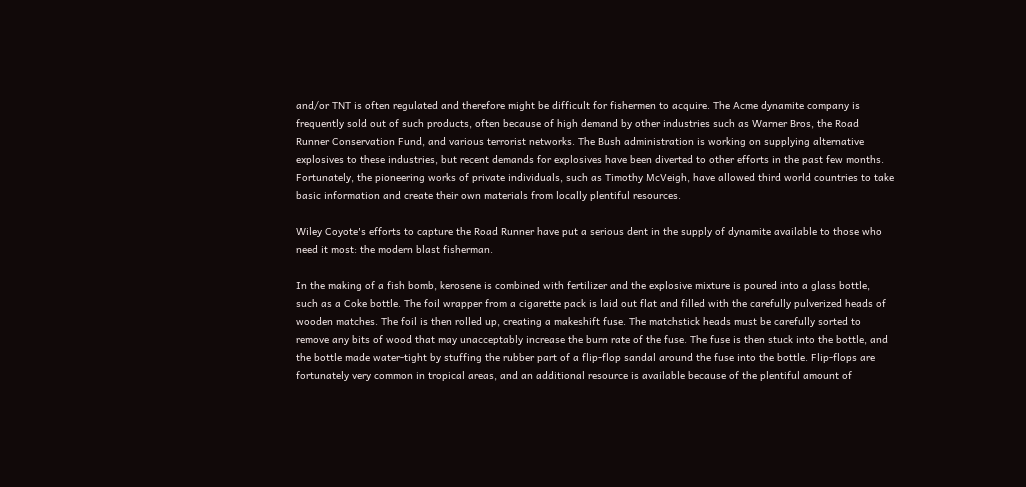and/or TNT is often regulated and therefore might be difficult for fishermen to acquire. The Acme dynamite company is frequently sold out of such products, often because of high demand by other industries such as Warner Bros, the Road Runner Conservation Fund, and various terrorist networks. The Bush administration is working on supplying alternative explosives to these industries, but recent demands for explosives have been diverted to other efforts in the past few months. Fortunately, the pioneering works of private individuals, such as Timothy McVeigh, have allowed third world countries to take basic information and create their own materials from locally plentiful resources.

Wiley Coyote's efforts to capture the Road Runner have put a serious dent in the supply of dynamite available to those who need it most: the modern blast fisherman.

In the making of a fish bomb, kerosene is combined with fertilizer and the explosive mixture is poured into a glass bottle, such as a Coke bottle. The foil wrapper from a cigarette pack is laid out flat and filled with the carefully pulverized heads of wooden matches. The foil is then rolled up, creating a makeshift fuse. The matchstick heads must be carefully sorted to remove any bits of wood that may unacceptably increase the burn rate of the fuse. The fuse is then stuck into the bottle, and the bottle made water-tight by stuffing the rubber part of a flip-flop sandal around the fuse into the bottle. Flip-flops are fortunately very common in tropical areas, and an additional resource is available because of the plentiful amount of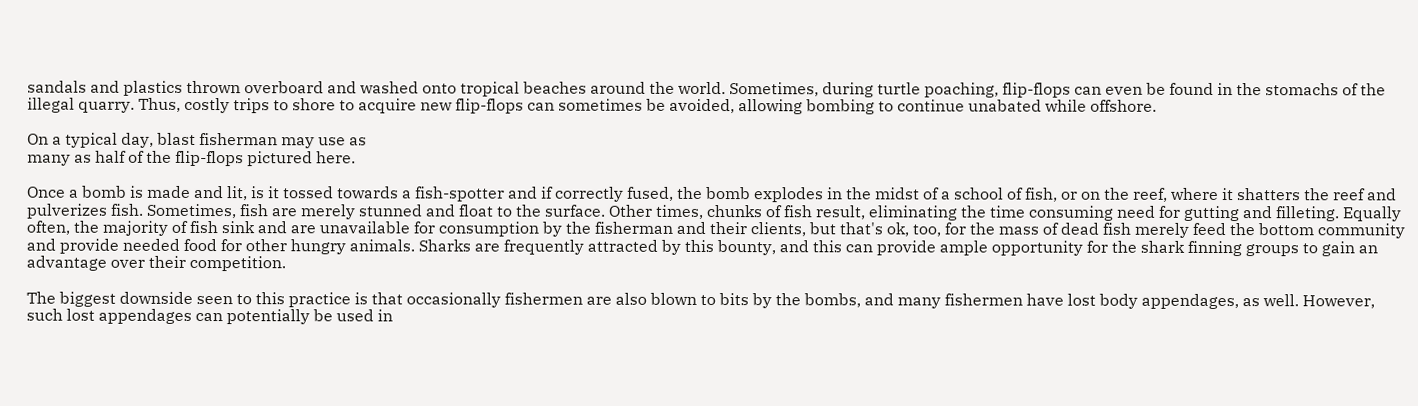sandals and plastics thrown overboard and washed onto tropical beaches around the world. Sometimes, during turtle poaching, flip-flops can even be found in the stomachs of the illegal quarry. Thus, costly trips to shore to acquire new flip-flops can sometimes be avoided, allowing bombing to continue unabated while offshore.

On a typical day, blast fisherman may use as
many as half of the flip-flops pictured here.

Once a bomb is made and lit, is it tossed towards a fish-spotter and if correctly fused, the bomb explodes in the midst of a school of fish, or on the reef, where it shatters the reef and pulverizes fish. Sometimes, fish are merely stunned and float to the surface. Other times, chunks of fish result, eliminating the time consuming need for gutting and filleting. Equally often, the majority of fish sink and are unavailable for consumption by the fisherman and their clients, but that's ok, too, for the mass of dead fish merely feed the bottom community and provide needed food for other hungry animals. Sharks are frequently attracted by this bounty, and this can provide ample opportunity for the shark finning groups to gain an advantage over their competition.

The biggest downside seen to this practice is that occasionally fishermen are also blown to bits by the bombs, and many fishermen have lost body appendages, as well. However, such lost appendages can potentially be used in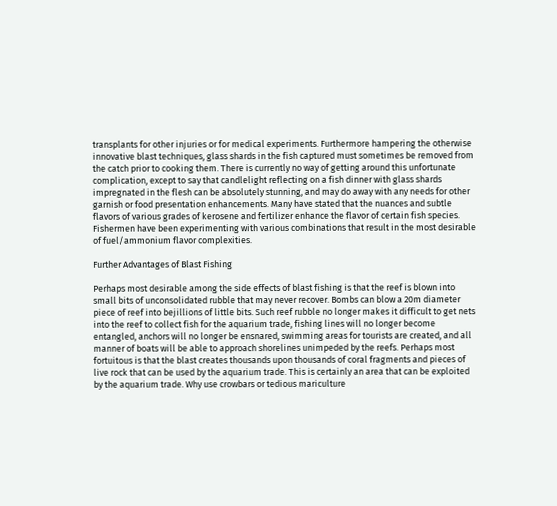transplants for other injuries or for medical experiments. Furthermore hampering the otherwise innovative blast techniques, glass shards in the fish captured must sometimes be removed from the catch prior to cooking them. There is currently no way of getting around this unfortunate complication, except to say that candlelight reflecting on a fish dinner with glass shards impregnated in the flesh can be absolutely stunning, and may do away with any needs for other garnish or food presentation enhancements. Many have stated that the nuances and subtle flavors of various grades of kerosene and fertilizer enhance the flavor of certain fish species. Fishermen have been experimenting with various combinations that result in the most desirable of fuel/ammonium flavor complexities.

Further Advantages of Blast Fishing

Perhaps most desirable among the side effects of blast fishing is that the reef is blown into small bits of unconsolidated rubble that may never recover. Bombs can blow a 20m diameter piece of reef into bejillions of little bits. Such reef rubble no longer makes it difficult to get nets into the reef to collect fish for the aquarium trade, fishing lines will no longer become entangled, anchors will no longer be ensnared, swimming areas for tourists are created, and all manner of boats will be able to approach shorelines unimpeded by the reefs. Perhaps most fortuitous is that the blast creates thousands upon thousands of coral fragments and pieces of live rock that can be used by the aquarium trade. This is certainly an area that can be exploited by the aquarium trade. Why use crowbars or tedious mariculture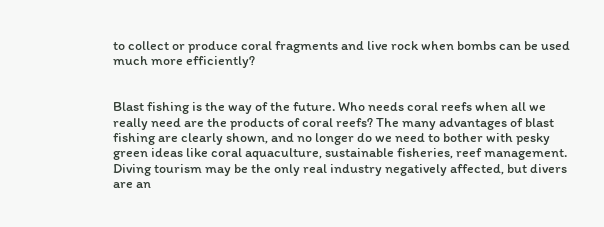to collect or produce coral fragments and live rock when bombs can be used much more efficiently?


Blast fishing is the way of the future. Who needs coral reefs when all we really need are the products of coral reefs? The many advantages of blast fishing are clearly shown, and no longer do we need to bother with pesky green ideas like coral aquaculture, sustainable fisheries, reef management. Diving tourism may be the only real industry negatively affected, but divers are an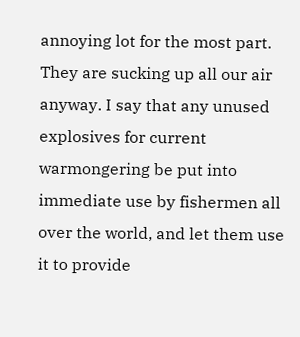annoying lot for the most part. They are sucking up all our air anyway. I say that any unused explosives for current warmongering be put into immediate use by fishermen all over the world, and let them use it to provide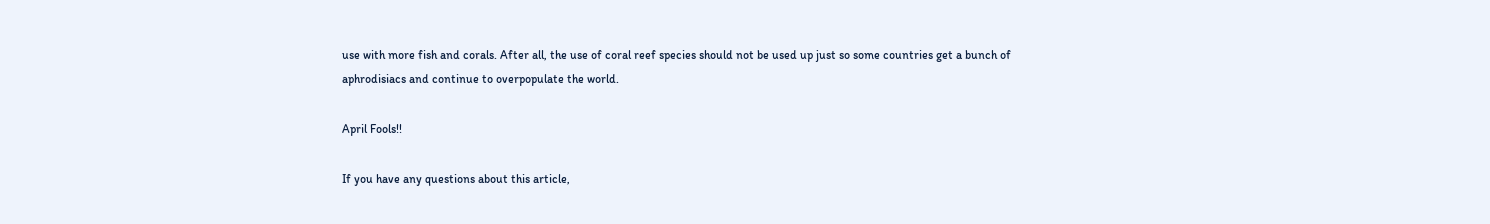use with more fish and corals. After all, the use of coral reef species should not be used up just so some countries get a bunch of aphrodisiacs and continue to overpopulate the world.

April Fools!!

If you have any questions about this article,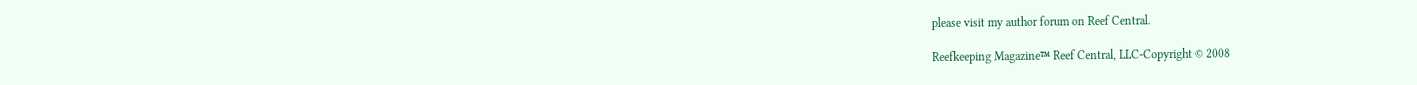please visit my author forum on Reef Central.

Reefkeeping Magazine™ Reef Central, LLC-Copyright © 2008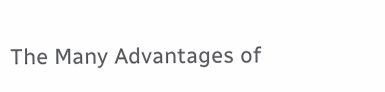The Many Advantages of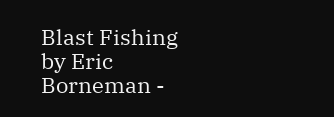Blast Fishing by Eric Borneman -